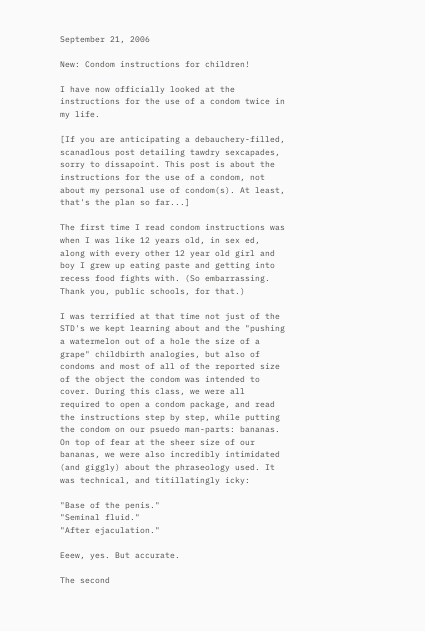September 21, 2006

New: Condom instructions for children!

I have now officially looked at the instructions for the use of a condom twice in my life.

[If you are anticipating a debauchery-filled, scanadlous post detailing tawdry sexcapades, sorry to dissapoint. This post is about the instructions for the use of a condom, not about my personal use of condom(s). At least, that's the plan so far...]

The first time I read condom instructions was when I was like 12 years old, in sex ed, along with every other 12 year old girl and boy I grew up eating paste and getting into recess food fights with. (So embarrassing. Thank you, public schools, for that.)

I was terrified at that time not just of the STD's we kept learning about and the "pushing a watermelon out of a hole the size of a grape" childbirth analogies, but also of condoms and most of all of the reported size of the object the condom was intended to cover. During this class, we were all required to open a condom package, and read the instructions step by step, while putting the condom on our psuedo man-parts: bananas. On top of fear at the sheer size of our bananas, we were also incredibly intimidated (and giggly) about the phraseology used. It was technical, and titillatingly icky:

"Base of the penis."
"Seminal fluid."
"After ejaculation."

Eeew, yes. But accurate.

The second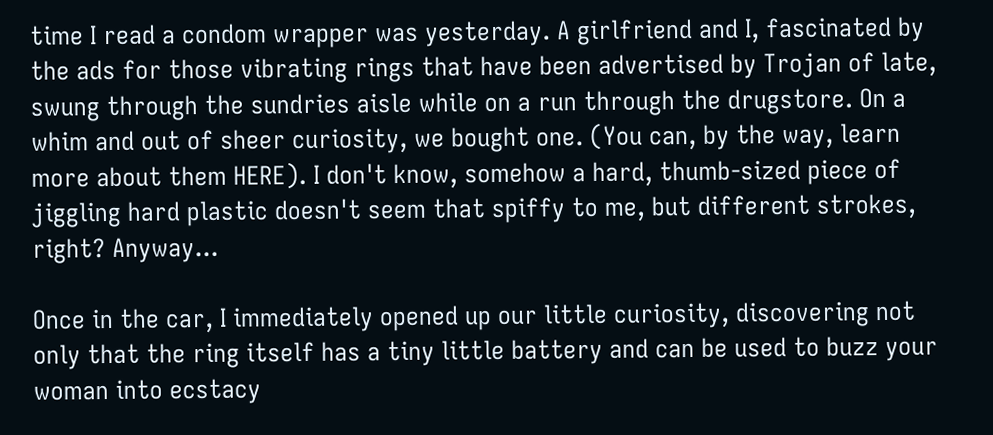time I read a condom wrapper was yesterday. A girlfriend and I, fascinated by the ads for those vibrating rings that have been advertised by Trojan of late, swung through the sundries aisle while on a run through the drugstore. On a whim and out of sheer curiosity, we bought one. (You can, by the way, learn more about them HERE). I don't know, somehow a hard, thumb-sized piece of jiggling hard plastic doesn't seem that spiffy to me, but different strokes, right? Anyway...

Once in the car, I immediately opened up our little curiosity, discovering not only that the ring itself has a tiny little battery and can be used to buzz your woman into ecstacy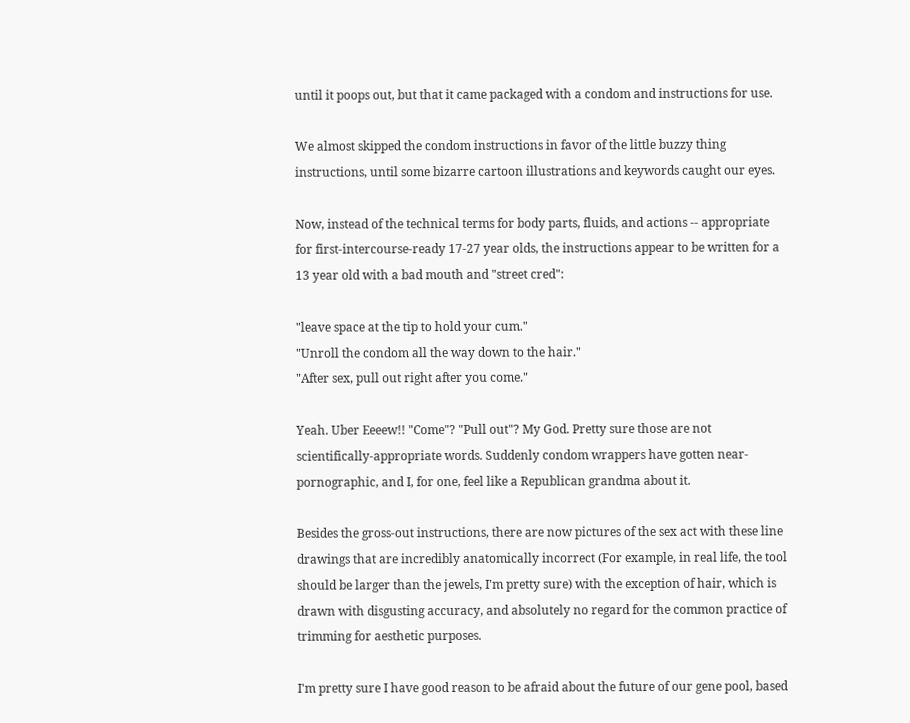until it poops out, but that it came packaged with a condom and instructions for use.

We almost skipped the condom instructions in favor of the little buzzy thing instructions, until some bizarre cartoon illustrations and keywords caught our eyes.

Now, instead of the technical terms for body parts, fluids, and actions -- appropriate for first-intercourse-ready 17-27 year olds, the instructions appear to be written for a 13 year old with a bad mouth and "street cred":

"leave space at the tip to hold your cum."
"Unroll the condom all the way down to the hair."
"After sex, pull out right after you come."

Yeah. Uber Eeeew!! "Come"? "Pull out"? My God. Pretty sure those are not scientifically-appropriate words. Suddenly condom wrappers have gotten near-pornographic, and I, for one, feel like a Republican grandma about it.

Besides the gross-out instructions, there are now pictures of the sex act with these line drawings that are incredibly anatomically incorrect (For example, in real life, the tool should be larger than the jewels, I'm pretty sure) with the exception of hair, which is drawn with disgusting accuracy, and absolutely no regard for the common practice of trimming for aesthetic purposes.

I'm pretty sure I have good reason to be afraid about the future of our gene pool, based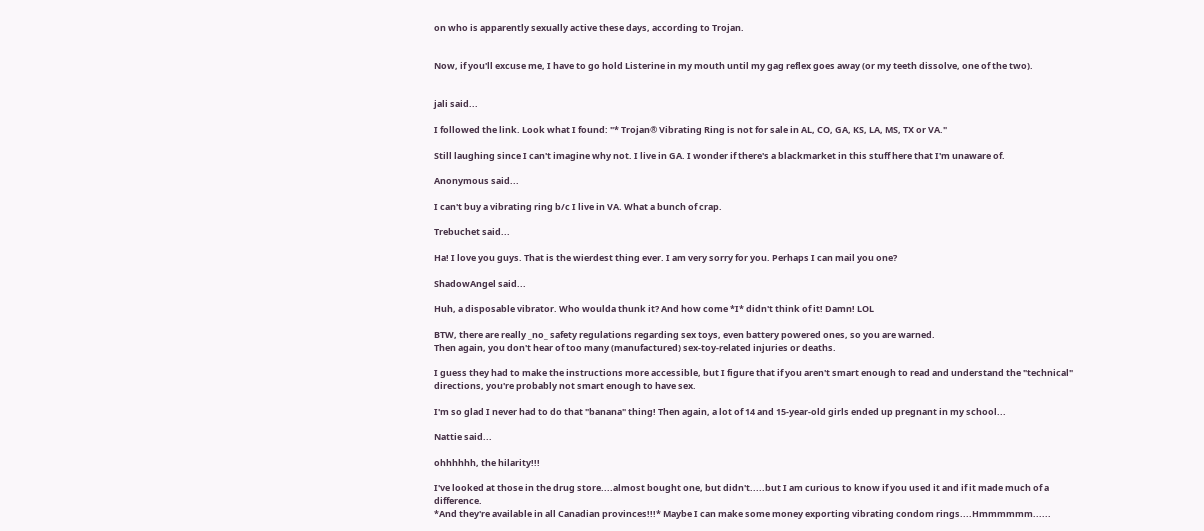on who is apparently sexually active these days, according to Trojan.


Now, if you'll excuse me, I have to go hold Listerine in my mouth until my gag reflex goes away (or my teeth dissolve, one of the two).


jali said...

I followed the link. Look what I found: "* Trojan® Vibrating Ring is not for sale in AL, CO, GA, KS, LA, MS, TX or VA."

Still laughing since I can't imagine why not. I live in GA. I wonder if there's a blackmarket in this stuff here that I'm unaware of.

Anonymous said...

I can't buy a vibrating ring b/c I live in VA. What a bunch of crap.

Trebuchet said...

Ha! I love you guys. That is the wierdest thing ever. I am very sorry for you. Perhaps I can mail you one?

ShadowAngel said...

Huh, a disposable vibrator. Who woulda thunk it? And how come *I* didn't think of it! Damn! LOL

BTW, there are really _no_ safety regulations regarding sex toys, even battery powered ones, so you are warned.
Then again, you don't hear of too many (manufactured) sex-toy-related injuries or deaths.

I guess they had to make the instructions more accessible, but I figure that if you aren't smart enough to read and understand the "technical" directions, you're probably not smart enough to have sex.

I'm so glad I never had to do that "banana" thing! Then again, a lot of 14 and 15-year-old girls ended up pregnant in my school...

Nattie said...

ohhhhhh, the hilarity!!!

I've looked at those in the drug store....almost bought one, but didn't.....but I am curious to know if you used it and if it made much of a difference.
*And they're available in all Canadian provinces!!!* Maybe I can make some money exporting vibrating condom rings....Hmmmmmm......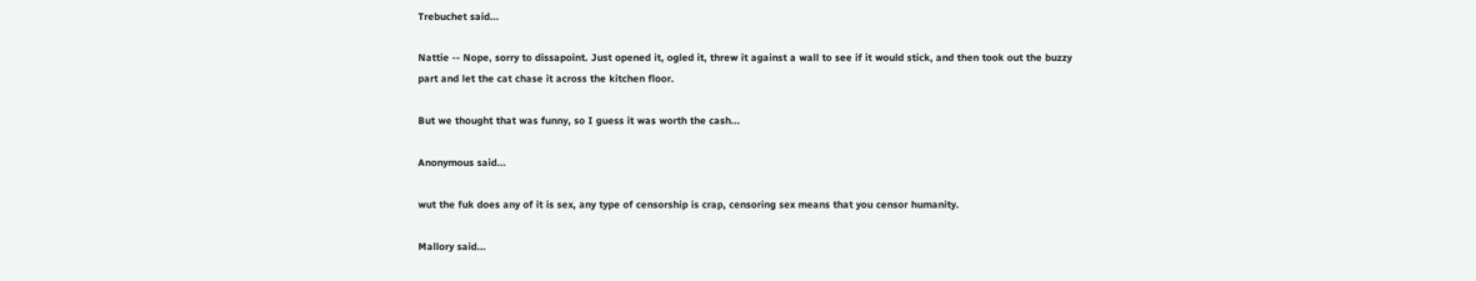Trebuchet said...

Nattie -- Nope, sorry to dissapoint. Just opened it, ogled it, threw it against a wall to see if it would stick, and then took out the buzzy part and let the cat chase it across the kitchen floor.

But we thought that was funny, so I guess it was worth the cash...

Anonymous said...

wut the fuk does any of it is sex, any type of censorship is crap, censoring sex means that you censor humanity.

Mallory said...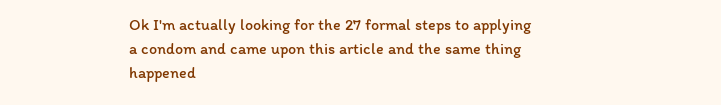Ok I'm actually looking for the 27 formal steps to applying a condom and came upon this article and the same thing happened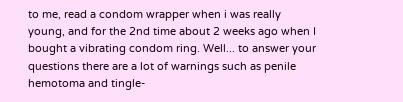to me, read a condom wrapper when i was really young, and for the 2nd time about 2 weeks ago when I bought a vibrating condom ring. Well... to answer your questions there are a lot of warnings such as penile hemotoma and tingle-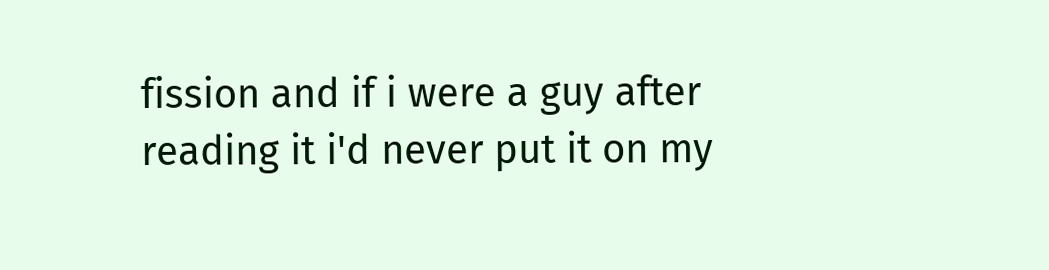fission and if i were a guy after reading it i'd never put it on my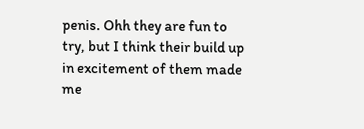penis. Ohh they are fun to try, but I think their build up in excitement of them made me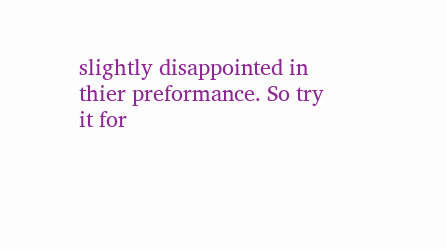slightly disappointed in thier preformance. So try it for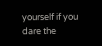yourself if you dare the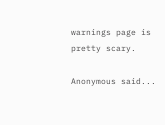warnings page is pretty scary.

Anonymous said...